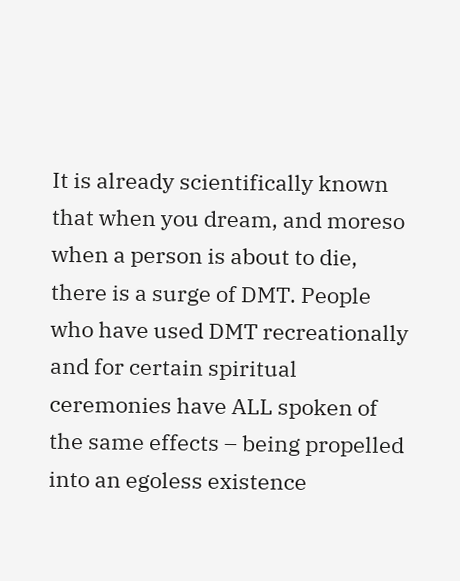It is already scientifically known that when you dream, and moreso when a person is about to die, there is a surge of DMT. People who have used DMT recreationally and for certain spiritual ceremonies have ALL spoken of the same effects – being propelled into an egoless existence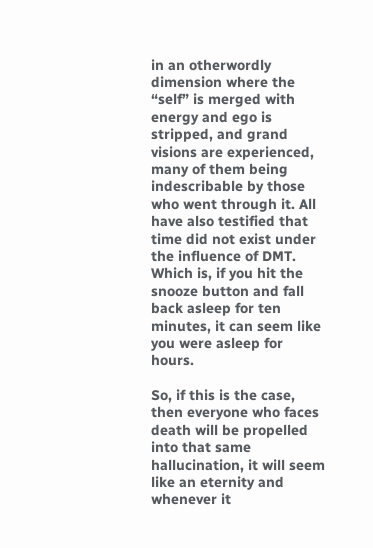in an otherwordly dimension where the “self” is merged with energy and ego is stripped, and grand visions are experienced, many of them being indescribable by those who went through it. All have also testified that time did not exist under the influence of DMT. Which is, if you hit the snooze button and fall back asleep for ten minutes, it can seem like you were asleep for hours.

So, if this is the case, then everyone who faces death will be propelled into that same hallucination, it will seem like an eternity and whenever it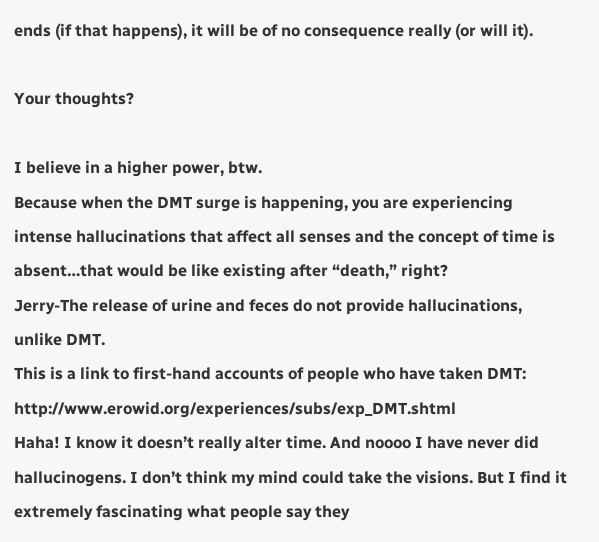ends (if that happens), it will be of no consequence really (or will it).

Your thoughts?

I believe in a higher power, btw.
Because when the DMT surge is happening, you are experiencing intense hallucinations that affect all senses and the concept of time is absent…that would be like existing after “death,” right?
Jerry-The release of urine and feces do not provide hallucinations, unlike DMT.
This is a link to first-hand accounts of people who have taken DMT: http://www.erowid.org/experiences/subs/exp_DMT.shtml
Haha! I know it doesn’t really alter time. And noooo I have never did hallucinogens. I don’t think my mind could take the visions. But I find it extremely fascinating what people say they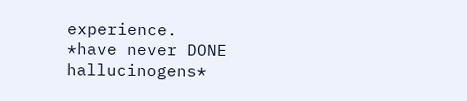experience.
*have never DONE hallucinogens*